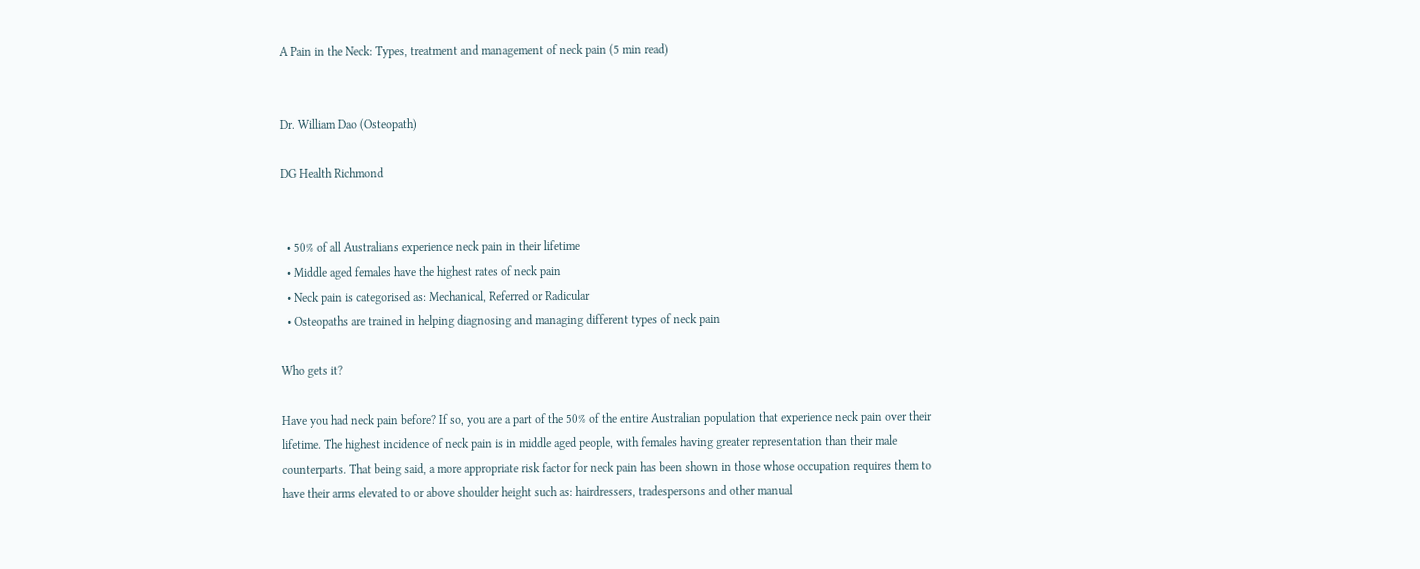A Pain in the Neck: Types, treatment and management of neck pain (5 min read)


Dr. William Dao (Osteopath)

DG Health Richmond


  • 50% of all Australians experience neck pain in their lifetime
  • Middle aged females have the highest rates of neck pain
  • Neck pain is categorised as: Mechanical, Referred or Radicular
  • Osteopaths are trained in helping diagnosing and managing different types of neck pain

Who gets it?

Have you had neck pain before? If so, you are a part of the 50% of the entire Australian population that experience neck pain over their lifetime. The highest incidence of neck pain is in middle aged people, with females having greater representation than their male counterparts. That being said, a more appropriate risk factor for neck pain has been shown in those whose occupation requires them to have their arms elevated to or above shoulder height such as: hairdressers, tradespersons and other manual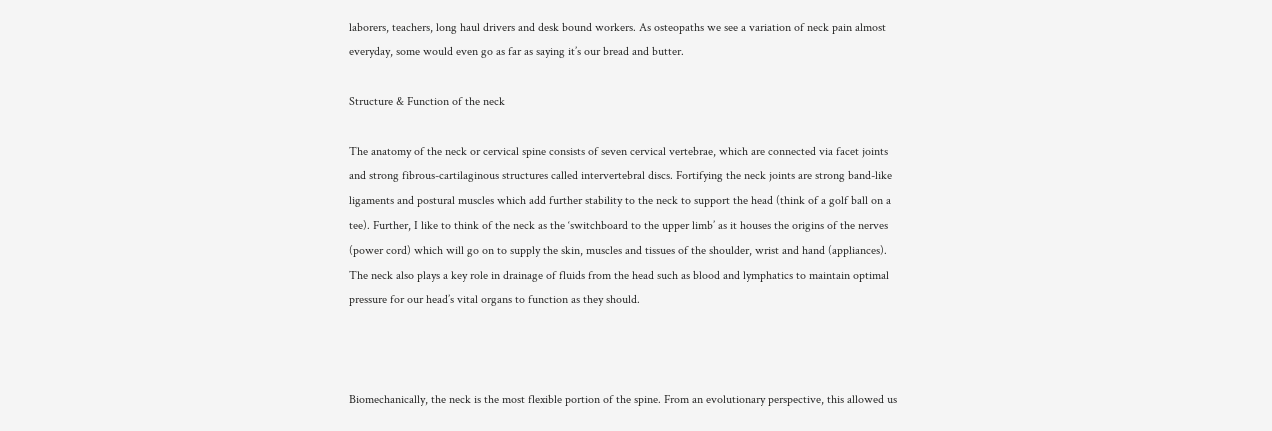laborers, teachers, long haul drivers and desk bound workers. As osteopaths we see a variation of neck pain almost everyday, some would even go as far as saying it’s our bread and butter.

Structure & Function of the neck

The anatomy of the neck or cervical spine consists of seven cervical vertebrae, which are connected via facet joints and strong fibrous-cartilaginous structures called intervertebral discs. Fortifying the neck joints are strong band-like ligaments and postural muscles which add further stability to the neck to support the head (think of a golf ball on a tee). Further, I like to think of the neck as the ‘switchboard to the upper limb’ as it houses the origins of the nerves (power cord) which will go on to supply the skin, muscles and tissues of the shoulder, wrist and hand (appliances). The neck also plays a key role in drainage of fluids from the head such as blood and lymphatics to maintain optimal pressure for our head’s vital organs to function as they should.



Biomechanically, the neck is the most flexible portion of the spine. From an evolutionary perspective, this allowed us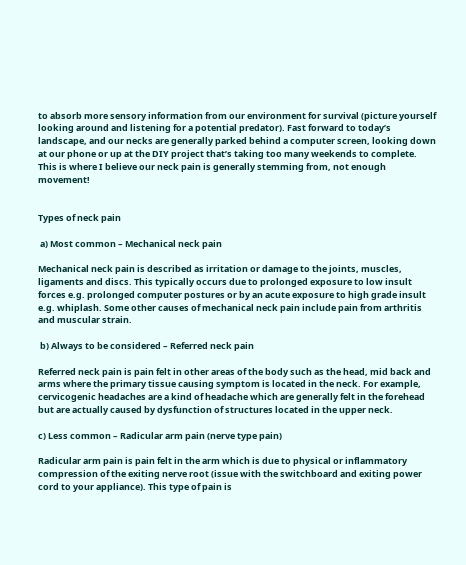to absorb more sensory information from our environment for survival (picture yourself looking around and listening for a potential predator). Fast forward to today’s landscape, and our necks are generally parked behind a computer screen, looking down at our phone or up at the DIY project that’s taking too many weekends to complete. This is where I believe our neck pain is generally stemming from, not enough movement!


Types of neck pain

 a) Most common – Mechanical neck pain

Mechanical neck pain is described as irritation or damage to the joints, muscles, ligaments and discs. This typically occurs due to prolonged exposure to low insult forces e.g. prolonged computer postures or by an acute exposure to high grade insult e.g. whiplash. Some other causes of mechanical neck pain include pain from arthritis and muscular strain.

 b) Always to be considered – Referred neck pain

Referred neck pain is pain felt in other areas of the body such as the head, mid back and arms where the primary tissue causing symptom is located in the neck. For example, cervicogenic headaches are a kind of headache which are generally felt in the forehead but are actually caused by dysfunction of structures located in the upper neck.

c) Less common – Radicular arm pain (nerve type pain)

Radicular arm pain is pain felt in the arm which is due to physical or inflammatory compression of the exiting nerve root (issue with the switchboard and exiting power cord to your appliance). This type of pain is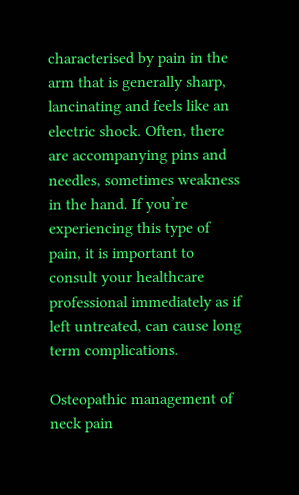characterised by pain in the arm that is generally sharp, lancinating and feels like an electric shock. Often, there are accompanying pins and needles, sometimes weakness in the hand. If you’re experiencing this type of pain, it is important to consult your healthcare professional immediately as if left untreated, can cause long term complications.

Osteopathic management of neck pain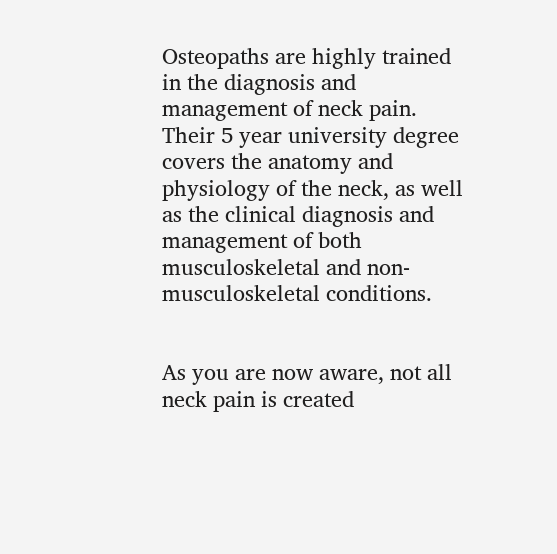Osteopaths are highly trained in the diagnosis and management of neck pain. Their 5 year university degree covers the anatomy and physiology of the neck, as well as the clinical diagnosis and management of both musculoskeletal and non-musculoskeletal conditions.


As you are now aware, not all neck pain is created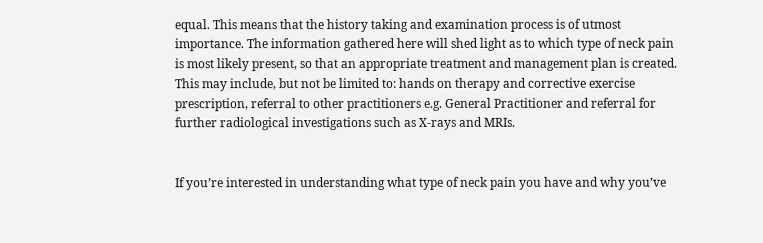equal. This means that the history taking and examination process is of utmost importance. The information gathered here will shed light as to which type of neck pain is most likely present, so that an appropriate treatment and management plan is created. This may include, but not be limited to: hands on therapy and corrective exercise prescription, referral to other practitioners e.g. General Practitioner and referral for further radiological investigations such as X-rays and MRIs.


If you’re interested in understanding what type of neck pain you have and why you’ve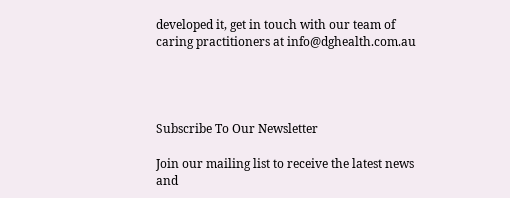developed it, get in touch with our team of caring practitioners at info@dghealth.com.au




Subscribe To Our Newsletter

Join our mailing list to receive the latest news and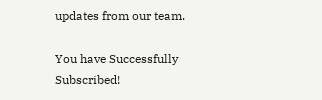updates from our team.

You have Successfully Subscribed!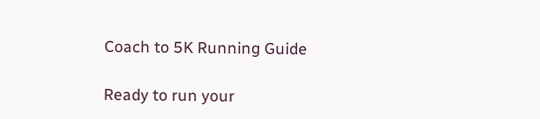Coach to 5K Running Guide

Ready to run your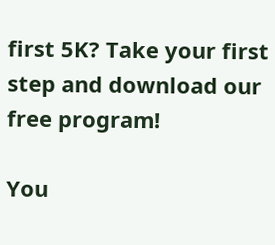first 5K? Take your first step and download our free program!

You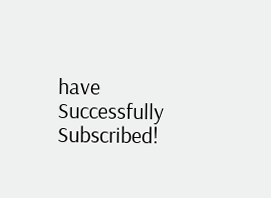have Successfully Subscribed!